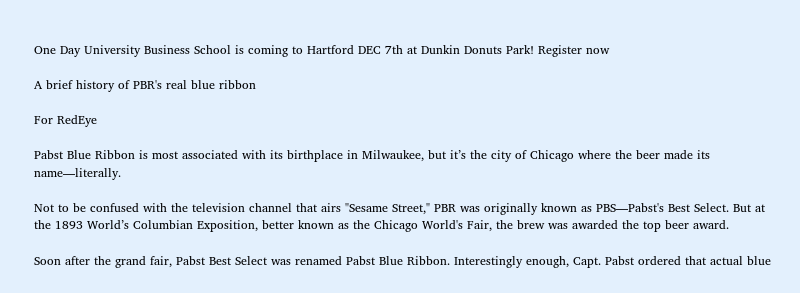One Day University Business School is coming to Hartford DEC 7th at Dunkin Donuts Park! Register now

A brief history of PBR's real blue ribbon

For RedEye

Pabst Blue Ribbon is most associated with its birthplace in Milwaukee, but it’s the city of Chicago where the beer made its name—literally.

Not to be confused with the television channel that airs "Sesame Street," PBR was originally known as PBS—Pabst's Best Select. But at the 1893 World’s Columbian Exposition, better known as the Chicago World's Fair, the brew was awarded the top beer award.

Soon after the grand fair, Pabst Best Select was renamed Pabst Blue Ribbon. Interestingly enough, Capt. Pabst ordered that actual blue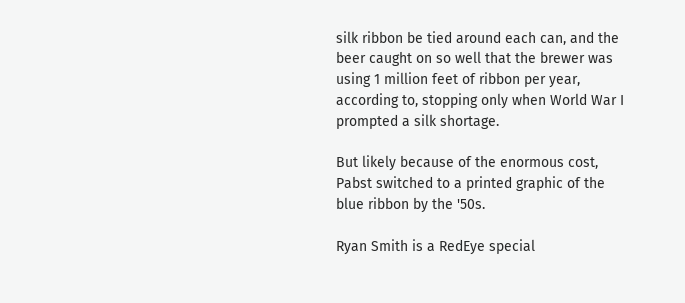silk ribbon be tied around each can, and the beer caught on so well that the brewer was using 1 million feet of ribbon per year, according to, stopping only when World War I prompted a silk shortage.

But likely because of the enormous cost, Pabst switched to a printed graphic of the blue ribbon by the '50s.

Ryan Smith is a RedEye special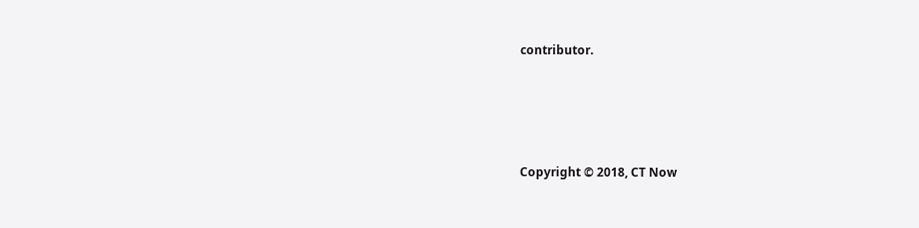contributor.




Copyright © 2018, CT Now